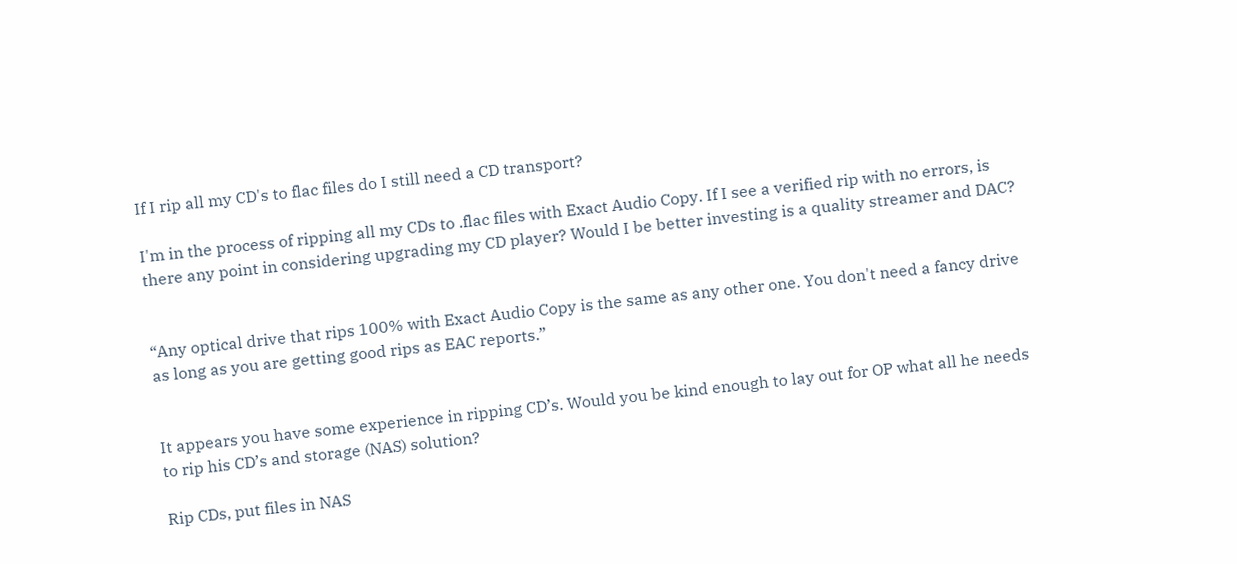If I rip all my CD's to flac files do I still need a CD transport?

I'm in the process of ripping all my CDs to .flac files with Exact Audio Copy. If I see a verified rip with no errors, is there any point in considering upgrading my CD player? Would I be better investing is a quality streamer and DAC?


“Any optical drive that rips 100% with Exact Audio Copy is the same as any other one. You don't need a fancy drive as long as you are getting good rips as EAC reports.”


It appears you have some experience in ripping CD’s. Would you be kind enough to lay out for OP what all he needs to rip his CD’s and storage (NAS) solution?

Rip CDs, put files in NAS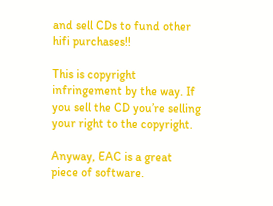and sell CDs to fund other hifi purchases!!

This is copyright infringement by the way. If you sell the CD you’re selling your right to the copyright.

Anyway, EAC is a great piece of software.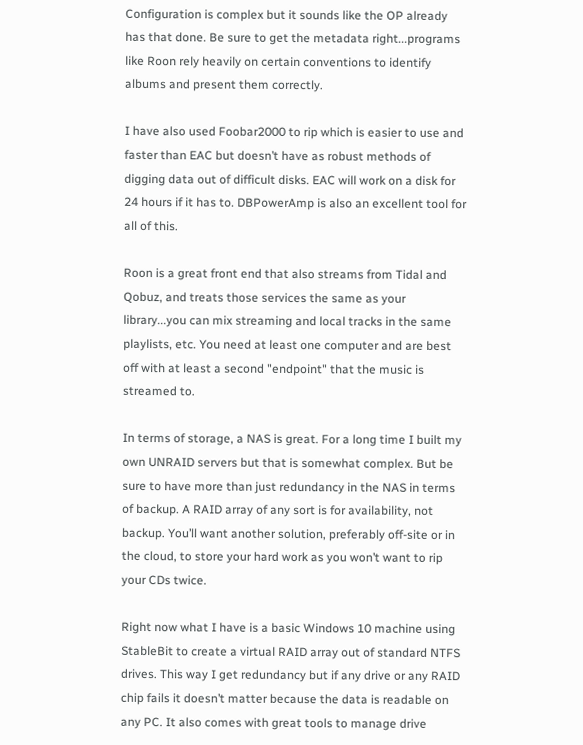Configuration is complex but it sounds like the OP already has that done. Be sure to get the metadata right...programs like Roon rely heavily on certain conventions to identify albums and present them correctly.

I have also used Foobar2000 to rip which is easier to use and faster than EAC but doesn’t have as robust methods of digging data out of difficult disks. EAC will work on a disk for 24 hours if it has to. DBPowerAmp is also an excellent tool for all of this.

Roon is a great front end that also streams from Tidal and Qobuz, and treats those services the same as your library...you can mix streaming and local tracks in the same playlists, etc. You need at least one computer and are best off with at least a second "endpoint" that the music is streamed to.

In terms of storage, a NAS is great. For a long time I built my own UNRAID servers but that is somewhat complex. But be sure to have more than just redundancy in the NAS in terms of backup. A RAID array of any sort is for availability, not backup. You’ll want another solution, preferably off-site or in the cloud, to store your hard work as you won’t want to rip your CDs twice.

Right now what I have is a basic Windows 10 machine using StableBit to create a virtual RAID array out of standard NTFS drives. This way I get redundancy but if any drive or any RAID chip fails it doesn’t matter because the data is readable on any PC. It also comes with great tools to manage drive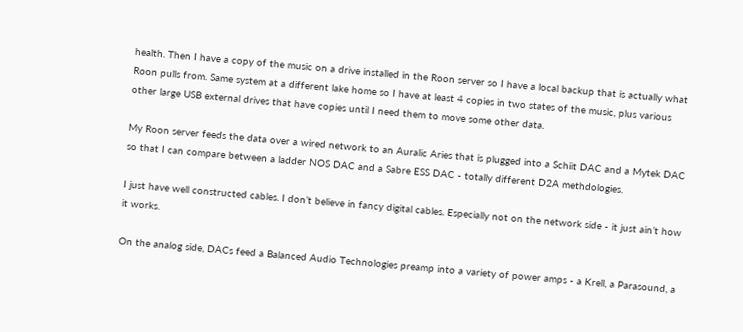health. Then I have a copy of the music on a drive installed in the Roon server so I have a local backup that is actually what Roon pulls from. Same system at a different lake home so I have at least 4 copies in two states of the music, plus various other large USB external drives that have copies until I need them to move some other data.

My Roon server feeds the data over a wired network to an Auralic Aries that is plugged into a Schiit DAC and a Mytek DAC so that I can compare between a ladder NOS DAC and a Sabre ESS DAC - totally different D2A methdologies.

I just have well constructed cables. I don’t believe in fancy digital cables. Especially not on the network side - it just ain’t how it works.

On the analog side, DACs feed a Balanced Audio Technologies preamp into a variety of power amps - a Krell, a Parasound, a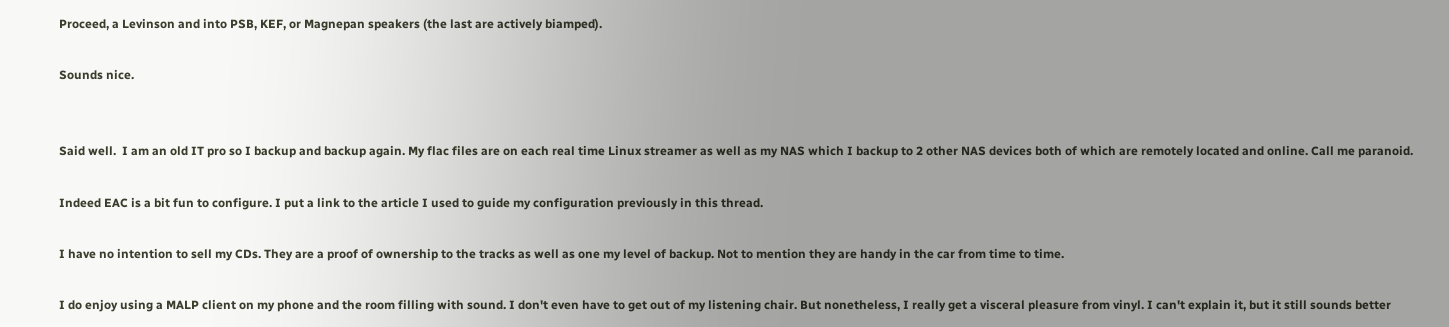Proceed, a Levinson and into PSB, KEF, or Magnepan speakers (the last are actively biamped).

Sounds nice.


Said well.  I am an old IT pro so I backup and backup again. My flac files are on each real time Linux streamer as well as my NAS which I backup to 2 other NAS devices both of which are remotely located and online. Call me paranoid.

Indeed EAC is a bit fun to configure. I put a link to the article I used to guide my configuration previously in this thread.

I have no intention to sell my CDs. They are a proof of ownership to the tracks as well as one my level of backup. Not to mention they are handy in the car from time to time.

I do enjoy using a MALP client on my phone and the room filling with sound. I don't even have to get out of my listening chair. But nonetheless, I really get a visceral pleasure from vinyl. I can't explain it, but it still sounds better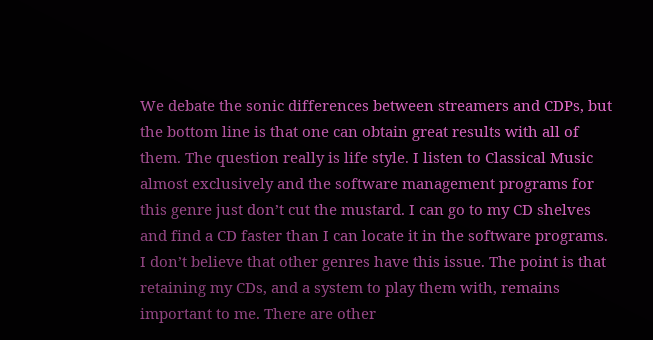We debate the sonic differences between streamers and CDPs, but the bottom line is that one can obtain great results with all of them. The question really is life style. I listen to Classical Music almost exclusively and the software management programs for this genre just don’t cut the mustard. I can go to my CD shelves and find a CD faster than I can locate it in the software programs. I don’t believe that other genres have this issue. The point is that retaining my CDs, and a system to play them with, remains important to me. There are other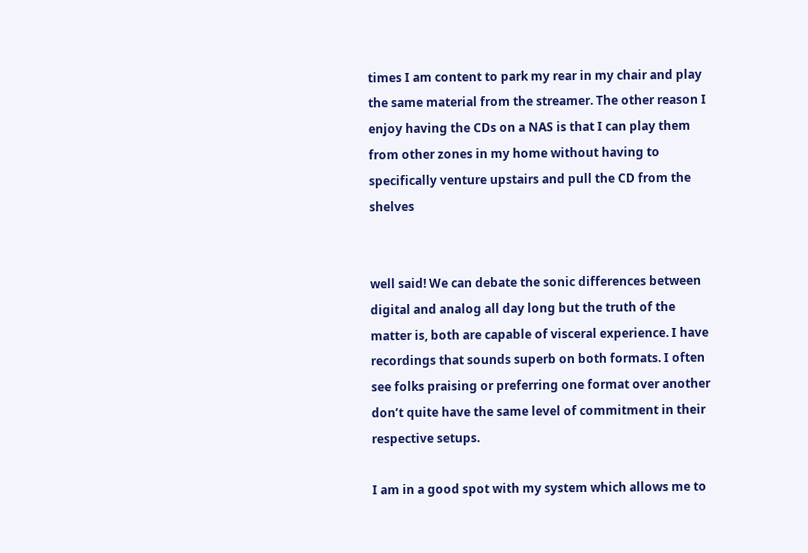times I am content to park my rear in my chair and play the same material from the streamer. The other reason I enjoy having the CDs on a NAS is that I can play them from other zones in my home without having to specifically venture upstairs and pull the CD from the shelves


well said! We can debate the sonic differences between digital and analog all day long but the truth of the matter is, both are capable of visceral experience. I have recordings that sounds superb on both formats. I often see folks praising or preferring one format over another don’t quite have the same level of commitment in their respective setups.

I am in a good spot with my system which allows me to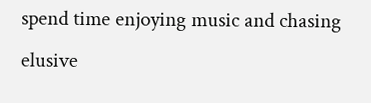spend time enjoying music and chasing elusive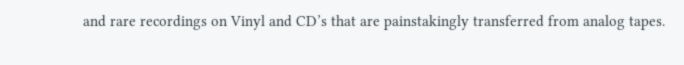and rare recordings on Vinyl and CD’s that are painstakingly transferred from analog tapes.